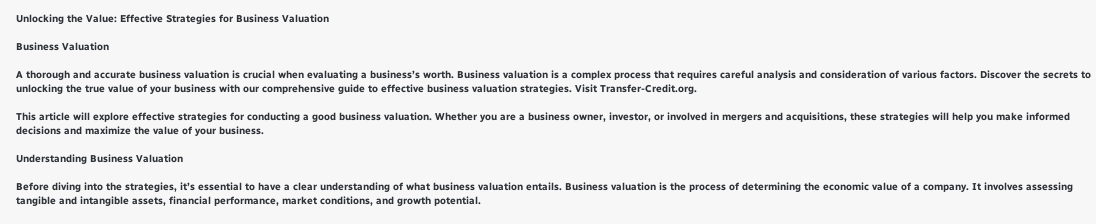Unlocking the Value: Effective Strategies for Business Valuation

Business Valuation

A thorough and accurate business valuation is crucial when evaluating a business’s worth. Business valuation is a complex process that requires careful analysis and consideration of various factors. Discover the secrets to unlocking the true value of your business with our comprehensive guide to effective business valuation strategies. Visit Transfer-Credit.org.

This article will explore effective strategies for conducting a good business valuation. Whether you are a business owner, investor, or involved in mergers and acquisitions, these strategies will help you make informed decisions and maximize the value of your business.

Understanding Business Valuation

Before diving into the strategies, it’s essential to have a clear understanding of what business valuation entails. Business valuation is the process of determining the economic value of a company. It involves assessing tangible and intangible assets, financial performance, market conditions, and growth potential.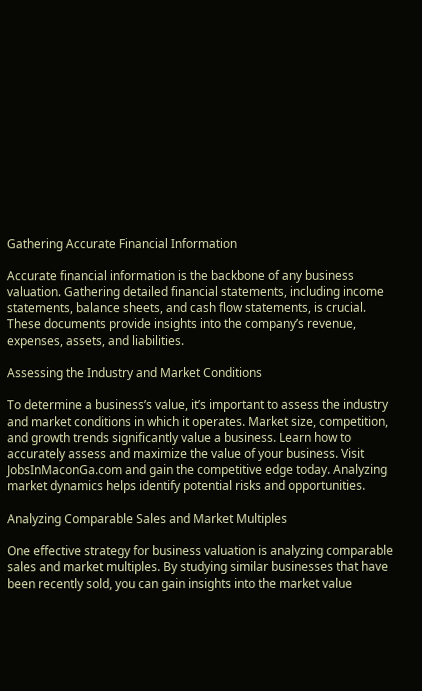Gathering Accurate Financial Information

Accurate financial information is the backbone of any business valuation. Gathering detailed financial statements, including income statements, balance sheets, and cash flow statements, is crucial. These documents provide insights into the company’s revenue, expenses, assets, and liabilities.

Assessing the Industry and Market Conditions

To determine a business’s value, it’s important to assess the industry and market conditions in which it operates. Market size, competition, and growth trends significantly value a business. Learn how to accurately assess and maximize the value of your business. Visit JobsInMaconGa.com and gain the competitive edge today. Analyzing market dynamics helps identify potential risks and opportunities.

Analyzing Comparable Sales and Market Multiples

One effective strategy for business valuation is analyzing comparable sales and market multiples. By studying similar businesses that have been recently sold, you can gain insights into the market value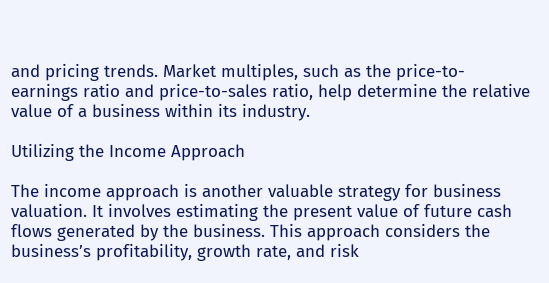and pricing trends. Market multiples, such as the price-to-earnings ratio and price-to-sales ratio, help determine the relative value of a business within its industry.

Utilizing the Income Approach

The income approach is another valuable strategy for business valuation. It involves estimating the present value of future cash flows generated by the business. This approach considers the business’s profitability, growth rate, and risk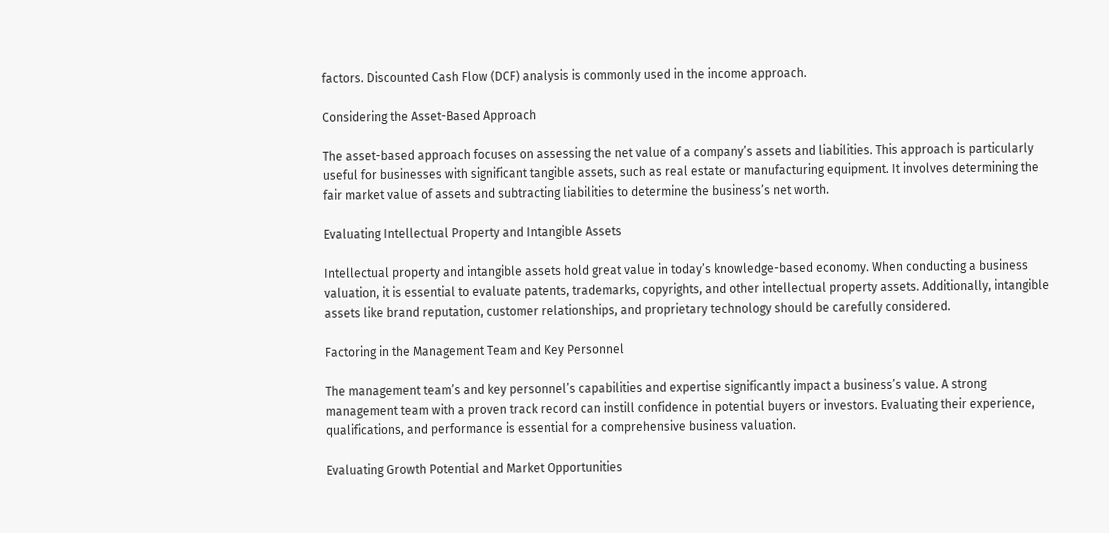factors. Discounted Cash Flow (DCF) analysis is commonly used in the income approach.

Considering the Asset-Based Approach

The asset-based approach focuses on assessing the net value of a company’s assets and liabilities. This approach is particularly useful for businesses with significant tangible assets, such as real estate or manufacturing equipment. It involves determining the fair market value of assets and subtracting liabilities to determine the business’s net worth.

Evaluating Intellectual Property and Intangible Assets

Intellectual property and intangible assets hold great value in today’s knowledge-based economy. When conducting a business valuation, it is essential to evaluate patents, trademarks, copyrights, and other intellectual property assets. Additionally, intangible assets like brand reputation, customer relationships, and proprietary technology should be carefully considered.

Factoring in the Management Team and Key Personnel

The management team’s and key personnel’s capabilities and expertise significantly impact a business’s value. A strong management team with a proven track record can instill confidence in potential buyers or investors. Evaluating their experience, qualifications, and performance is essential for a comprehensive business valuation.

Evaluating Growth Potential and Market Opportunities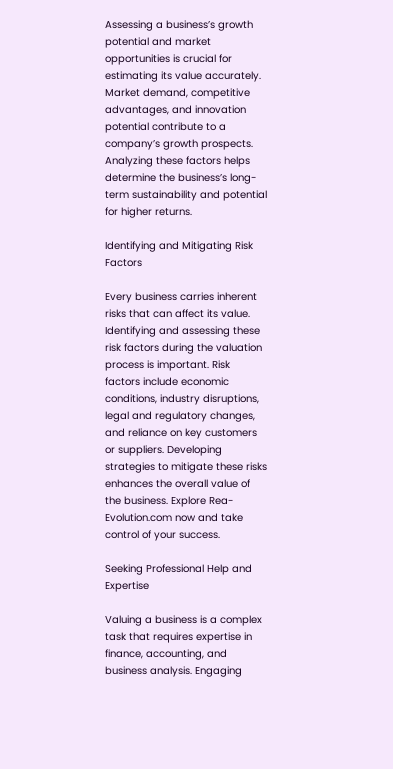Assessing a business’s growth potential and market opportunities is crucial for estimating its value accurately. Market demand, competitive advantages, and innovation potential contribute to a company’s growth prospects. Analyzing these factors helps determine the business’s long-term sustainability and potential for higher returns.

Identifying and Mitigating Risk Factors

Every business carries inherent risks that can affect its value. Identifying and assessing these risk factors during the valuation process is important. Risk factors include economic conditions, industry disruptions, legal and regulatory changes, and reliance on key customers or suppliers. Developing strategies to mitigate these risks enhances the overall value of the business. Explore Rea-Evolution.com now and take control of your success.

Seeking Professional Help and Expertise

Valuing a business is a complex task that requires expertise in finance, accounting, and business analysis. Engaging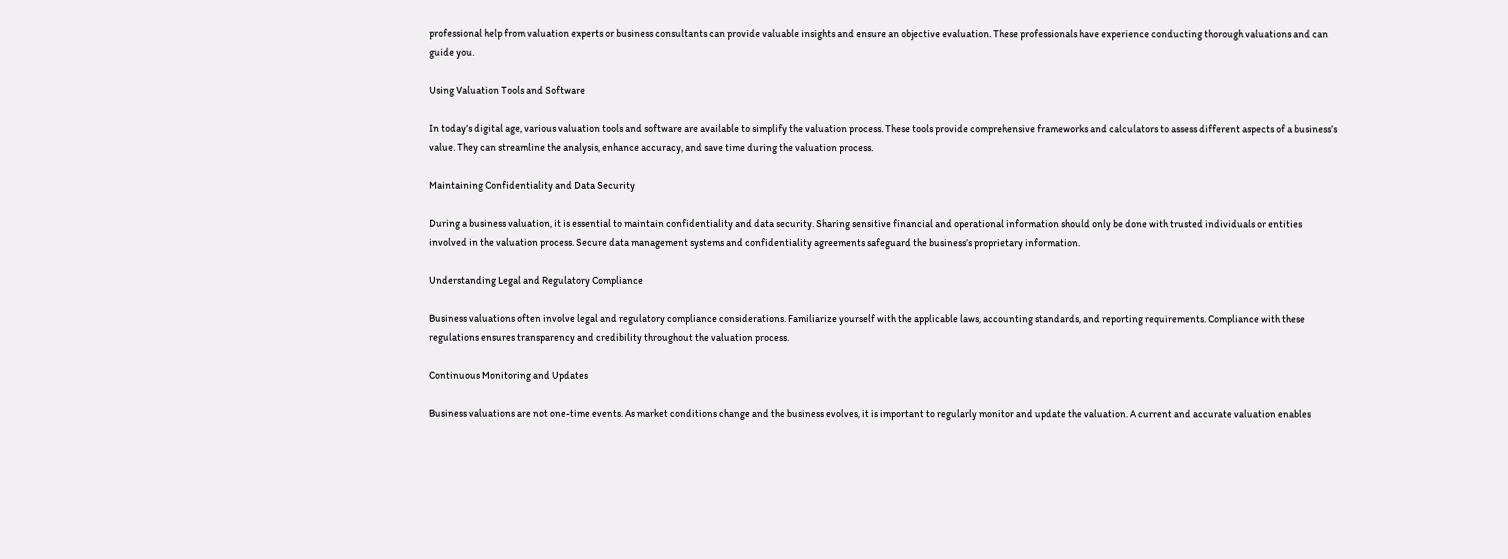professional help from valuation experts or business consultants can provide valuable insights and ensure an objective evaluation. These professionals have experience conducting thorough valuations and can guide you.

Using Valuation Tools and Software

In today’s digital age, various valuation tools and software are available to simplify the valuation process. These tools provide comprehensive frameworks and calculators to assess different aspects of a business’s value. They can streamline the analysis, enhance accuracy, and save time during the valuation process.

Maintaining Confidentiality and Data Security

During a business valuation, it is essential to maintain confidentiality and data security. Sharing sensitive financial and operational information should only be done with trusted individuals or entities involved in the valuation process. Secure data management systems and confidentiality agreements safeguard the business’s proprietary information.

Understanding Legal and Regulatory Compliance

Business valuations often involve legal and regulatory compliance considerations. Familiarize yourself with the applicable laws, accounting standards, and reporting requirements. Compliance with these regulations ensures transparency and credibility throughout the valuation process.

Continuous Monitoring and Updates

Business valuations are not one-time events. As market conditions change and the business evolves, it is important to regularly monitor and update the valuation. A current and accurate valuation enables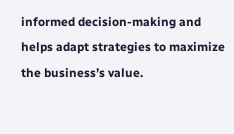informed decision-making and helps adapt strategies to maximize the business’s value.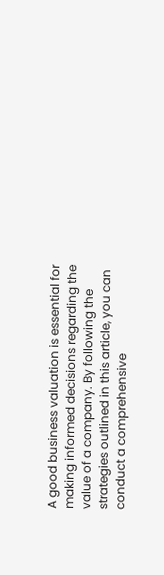A good business valuation is essential for making informed decisions regarding the value of a company. By following the strategies outlined in this article, you can conduct a comprehensive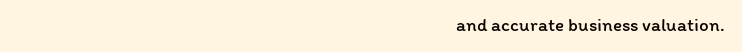and accurate business valuation.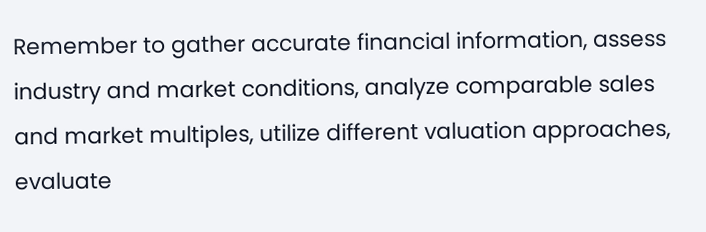Remember to gather accurate financial information, assess industry and market conditions, analyze comparable sales and market multiples, utilize different valuation approaches, evaluate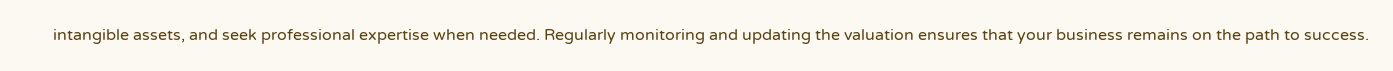intangible assets, and seek professional expertise when needed. Regularly monitoring and updating the valuation ensures that your business remains on the path to success.